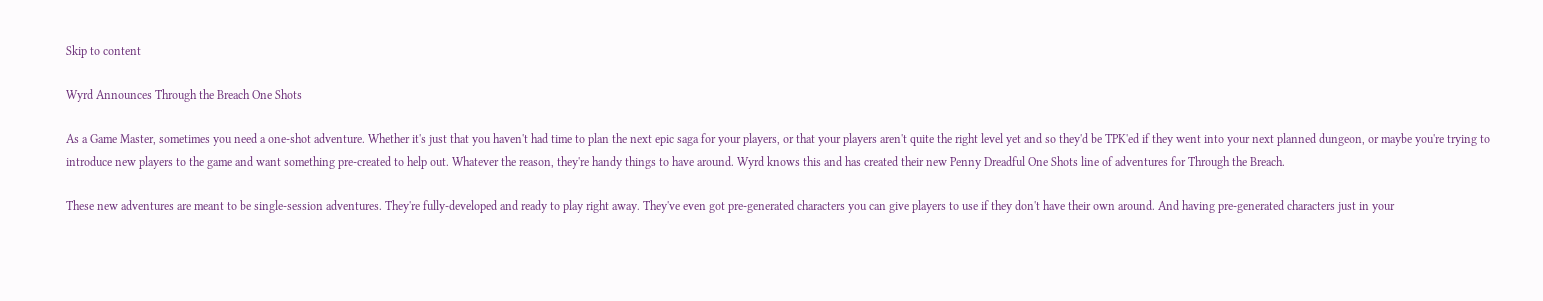Skip to content

Wyrd Announces Through the Breach One Shots

As a Game Master, sometimes you need a one-shot adventure. Whether it's just that you haven't had time to plan the next epic saga for your players, or that your players aren't quite the right level yet and so they'd be TPK'ed if they went into your next planned dungeon, or maybe you're trying to introduce new players to the game and want something pre-created to help out. Whatever the reason, they're handy things to have around. Wyrd knows this and has created their new Penny Dreadful One Shots line of adventures for Through the Breach.

These new adventures are meant to be single-session adventures. They're fully-developed and ready to play right away. They've even got pre-generated characters you can give players to use if they don't have their own around. And having pre-generated characters just in your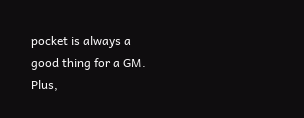pocket is always a good thing for a GM. Plus,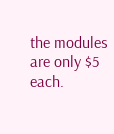the modules are only $5 each.